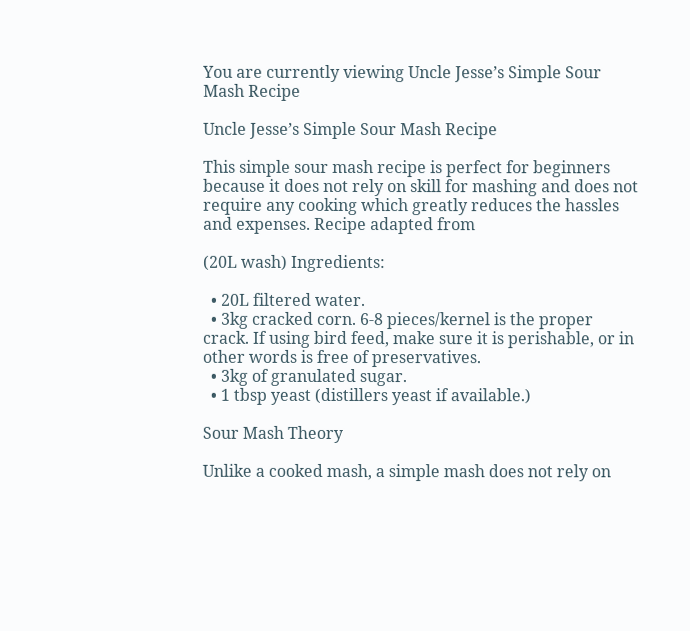You are currently viewing Uncle Jesse’s Simple Sour Mash Recipe

Uncle Jesse’s Simple Sour Mash Recipe

This simple sour mash recipe is perfect for beginners because it does not rely on skill for mashing and does not require any cooking which greatly reduces the hassles and expenses. Recipe adapted from

(20L wash) Ingredients:

  • 20L filtered water.
  • 3kg cracked corn. 6-8 pieces/kernel is the proper crack. If using bird feed, make sure it is perishable, or in other words is free of preservatives.
  • 3kg of granulated sugar.
  • 1 tbsp yeast (distillers yeast if available.)

Sour Mash Theory

Unlike a cooked mash, a simple mash does not rely on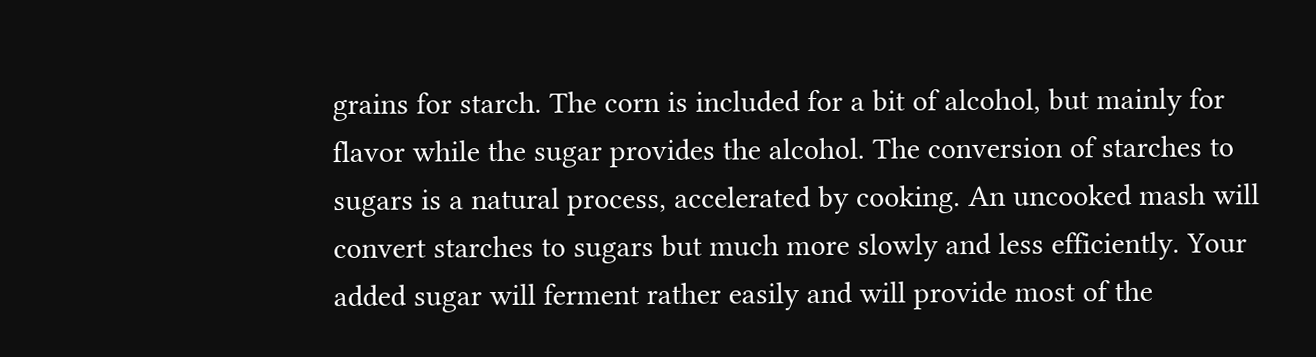grains for starch. The corn is included for a bit of alcohol, but mainly for flavor while the sugar provides the alcohol. The conversion of starches to sugars is a natural process, accelerated by cooking. An uncooked mash will convert starches to sugars but much more slowly and less efficiently. Your added sugar will ferment rather easily and will provide most of the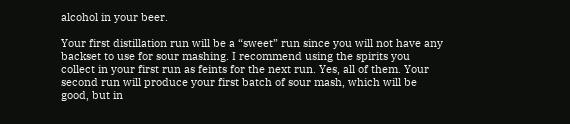alcohol in your beer.

Your first distillation run will be a “sweet” run since you will not have any backset to use for sour mashing. I recommend using the spirits you collect in your first run as feints for the next run. Yes, all of them. Your second run will produce your first batch of sour mash, which will be good, but in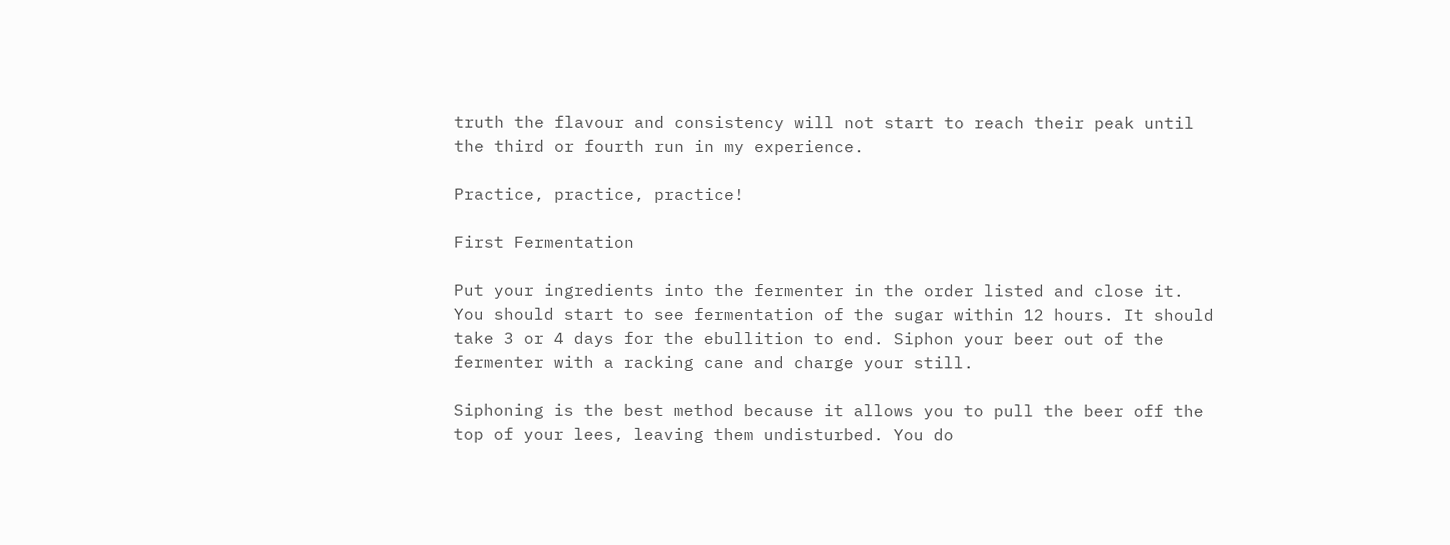truth the flavour and consistency will not start to reach their peak until the third or fourth run in my experience.

Practice, practice, practice!

First Fermentation

Put your ingredients into the fermenter in the order listed and close it. You should start to see fermentation of the sugar within 12 hours. It should take 3 or 4 days for the ebullition to end. Siphon your beer out of the fermenter with a racking cane and charge your still.

Siphoning is the best method because it allows you to pull the beer off the top of your lees, leaving them undisturbed. You do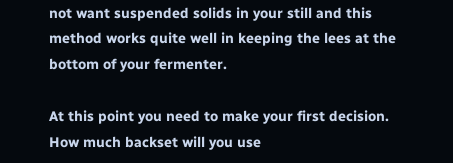not want suspended solids in your still and this method works quite well in keeping the lees at the bottom of your fermenter.

At this point you need to make your first decision. How much backset will you use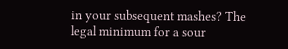in your subsequent mashes? The legal minimum for a sour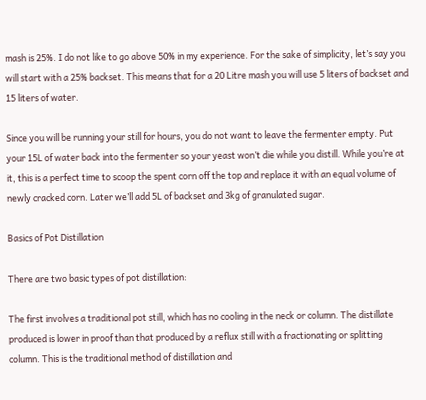mash is 25%. I do not like to go above 50% in my experience. For the sake of simplicity, let’s say you will start with a 25% backset. This means that for a 20 Litre mash you will use 5 liters of backset and 15 liters of water.

Since you will be running your still for hours, you do not want to leave the fermenter empty. Put your 15L of water back into the fermenter so your yeast won’t die while you distill. While you’re at it, this is a perfect time to scoop the spent corn off the top and replace it with an equal volume of newly cracked corn. Later we’ll add 5L of backset and 3kg of granulated sugar.

Basics of Pot Distillation

There are two basic types of pot distillation:

The first involves a traditional pot still, which has no cooling in the neck or column. The distillate produced is lower in proof than that produced by a reflux still with a fractionating or splitting column. This is the traditional method of distillation and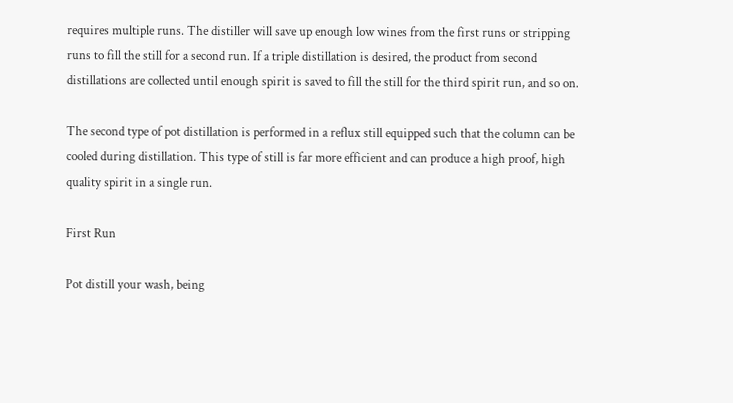requires multiple runs. The distiller will save up enough low wines from the first runs or stripping runs to fill the still for a second run. If a triple distillation is desired, the product from second distillations are collected until enough spirit is saved to fill the still for the third spirit run, and so on.

The second type of pot distillation is performed in a reflux still equipped such that the column can be cooled during distillation. This type of still is far more efficient and can produce a high proof, high quality spirit in a single run.

First Run

Pot distill your wash, being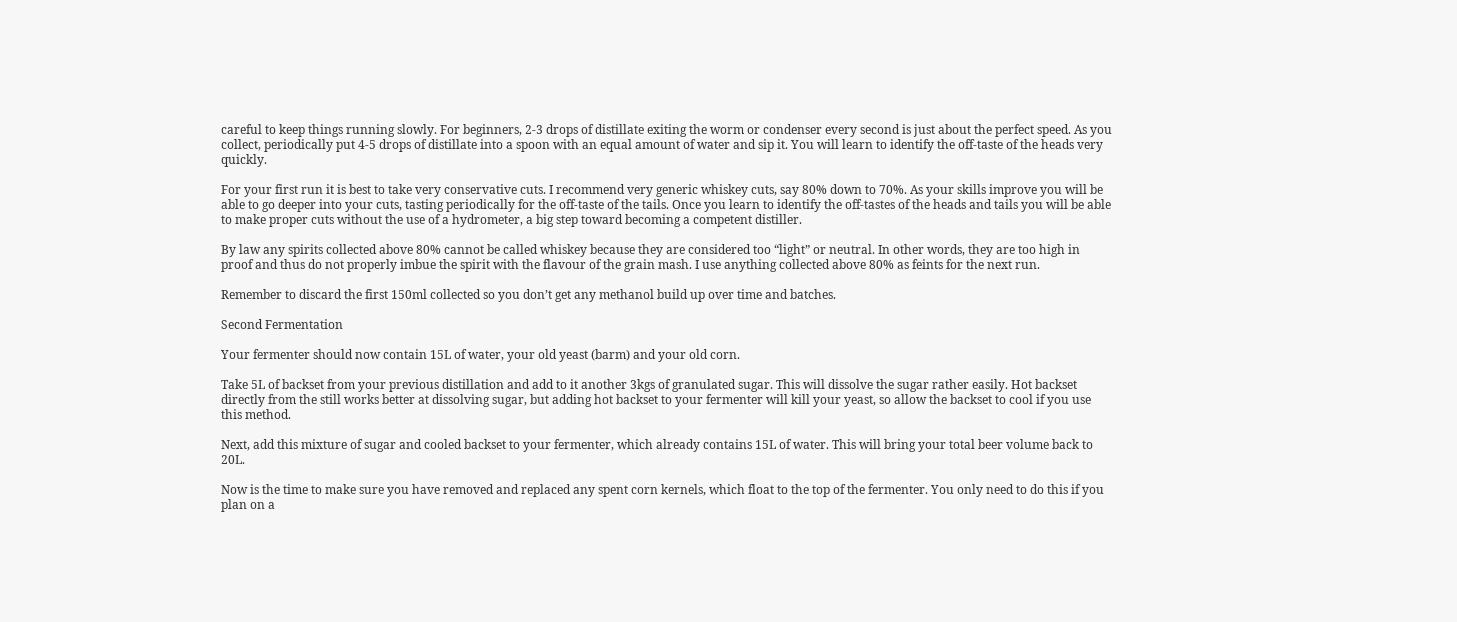careful to keep things running slowly. For beginners, 2-3 drops of distillate exiting the worm or condenser every second is just about the perfect speed. As you collect, periodically put 4-5 drops of distillate into a spoon with an equal amount of water and sip it. You will learn to identify the off-taste of the heads very quickly.

For your first run it is best to take very conservative cuts. I recommend very generic whiskey cuts, say 80% down to 70%. As your skills improve you will be able to go deeper into your cuts, tasting periodically for the off-taste of the tails. Once you learn to identify the off-tastes of the heads and tails you will be able to make proper cuts without the use of a hydrometer, a big step toward becoming a competent distiller.

By law any spirits collected above 80% cannot be called whiskey because they are considered too “light” or neutral. In other words, they are too high in proof and thus do not properly imbue the spirit with the flavour of the grain mash. I use anything collected above 80% as feints for the next run.

Remember to discard the first 150ml collected so you don’t get any methanol build up over time and batches.

Second Fermentation

Your fermenter should now contain 15L of water, your old yeast (barm) and your old corn.

Take 5L of backset from your previous distillation and add to it another 3kgs of granulated sugar. This will dissolve the sugar rather easily. Hot backset directly from the still works better at dissolving sugar, but adding hot backset to your fermenter will kill your yeast, so allow the backset to cool if you use this method.

Next, add this mixture of sugar and cooled backset to your fermenter, which already contains 15L of water. This will bring your total beer volume back to 20L.

Now is the time to make sure you have removed and replaced any spent corn kernels, which float to the top of the fermenter. You only need to do this if you plan on a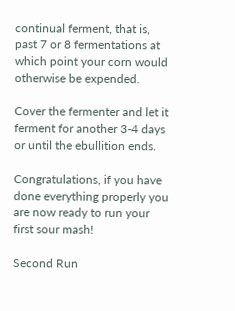continual ferment, that is, past 7 or 8 fermentations at which point your corn would otherwise be expended.

Cover the fermenter and let it ferment for another 3-4 days or until the ebullition ends.

Congratulations, if you have done everything properly you are now ready to run your first sour mash!

Second Run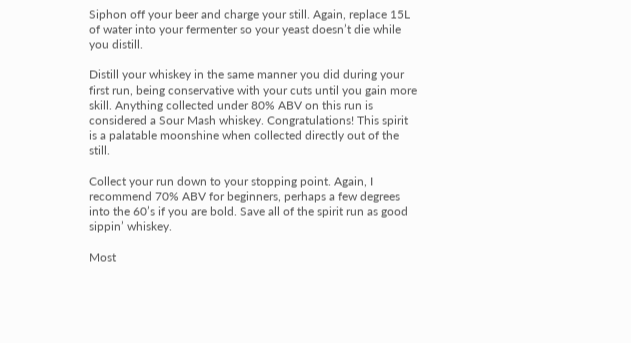Siphon off your beer and charge your still. Again, replace 15L of water into your fermenter so your yeast doesn’t die while you distill.

Distill your whiskey in the same manner you did during your first run, being conservative with your cuts until you gain more skill. Anything collected under 80% ABV on this run is considered a Sour Mash whiskey. Congratulations! This spirit is a palatable moonshine when collected directly out of the still.

Collect your run down to your stopping point. Again, I recommend 70% ABV for beginners, perhaps a few degrees into the 60’s if you are bold. Save all of the spirit run as good sippin’ whiskey.

Most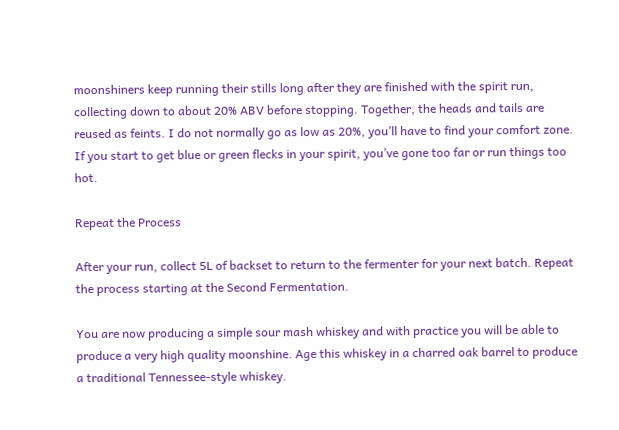moonshiners keep running their stills long after they are finished with the spirit run, collecting down to about 20% ABV before stopping. Together, the heads and tails are reused as feints. I do not normally go as low as 20%, you’ll have to find your comfort zone. If you start to get blue or green flecks in your spirit, you’ve gone too far or run things too hot.

Repeat the Process

After your run, collect 5L of backset to return to the fermenter for your next batch. Repeat the process starting at the Second Fermentation.

You are now producing a simple sour mash whiskey and with practice you will be able to produce a very high quality moonshine. Age this whiskey in a charred oak barrel to produce a traditional Tennessee-style whiskey.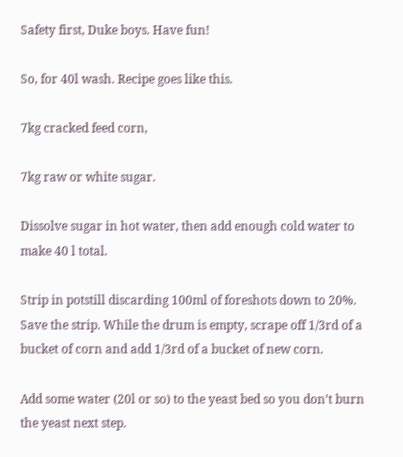Safety first, Duke boys. Have fun!

So, for 40l wash. Recipe goes like this.

7kg cracked feed corn,

7kg raw or white sugar.

Dissolve sugar in hot water, then add enough cold water to make 40 l total.

Strip in potstill discarding 100ml of foreshots down to 20%. Save the strip. While the drum is empty, scrape off 1/3rd of a bucket of corn and add 1/3rd of a bucket of new corn.

Add some water (20l or so) to the yeast bed so you don’t burn the yeast next step.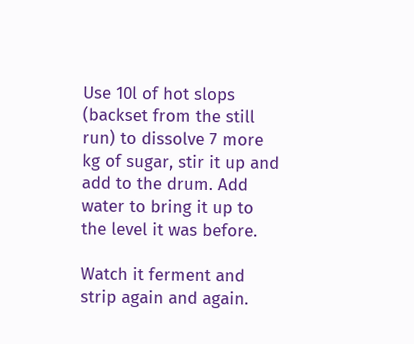Use 10l of hot slops (backset from the still run) to dissolve 7 more kg of sugar, stir it up and add to the drum. Add water to bring it up to the level it was before.

Watch it ferment and strip again and again.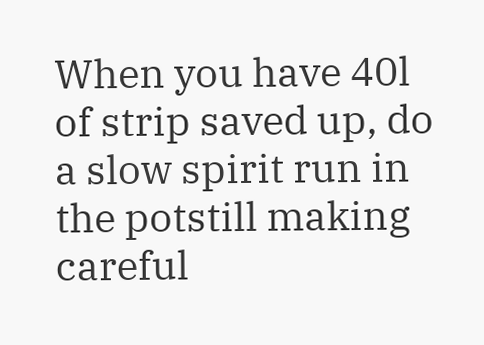When you have 40l of strip saved up, do a slow spirit run in the potstill making careful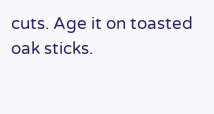cuts. Age it on toasted oak sticks.